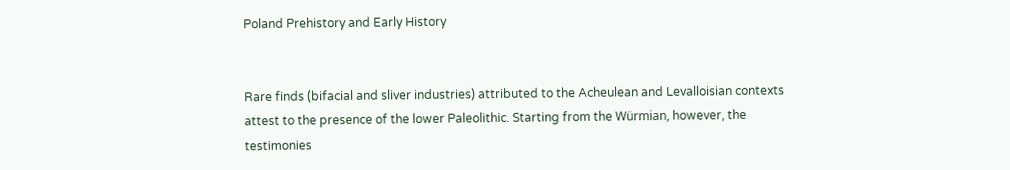Poland Prehistory and Early History


Rare finds (bifacial and sliver industries) attributed to the Acheulean and Levalloisian contexts attest to the presence of the lower Paleolithic. Starting from the Würmian, however, the testimonies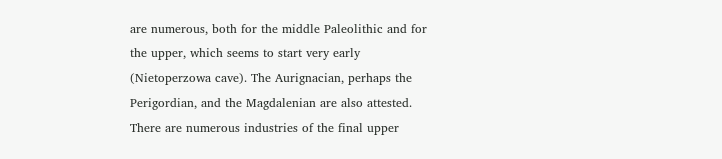are numerous, both for the middle Paleolithic and for the upper, which seems to start very early (Nietoperzowa cave). The Aurignacian, perhaps the Perigordian, and the Magdalenian are also attested. There are numerous industries of the final upper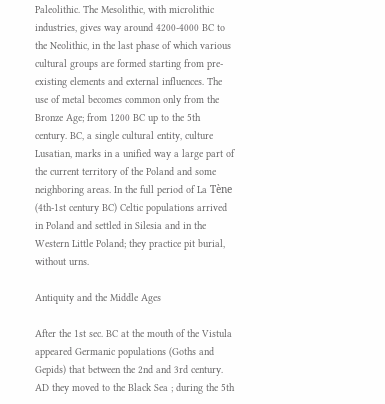Paleolithic. The Mesolithic, with microlithic industries, gives way around 4200-4000 BC to the Neolithic, in the last phase of which various cultural groups are formed starting from pre-existing elements and external influences. The use of metal becomes common only from the Bronze Age; from 1200 BC up to the 5th century. BC, a single cultural entity, culture Lusatian, marks in a unified way a large part of the current territory of the Poland and some neighboring areas. In the full period of La Tène (4th-1st century BC) Celtic populations arrived in Poland and settled in Silesia and in the Western Little Poland; they practice pit burial, without urns.

Antiquity and the Middle Ages

After the 1st sec. BC at the mouth of the Vistula appeared Germanic populations (Goths and Gepids) that between the 2nd and 3rd century. AD they moved to the Black Sea ; during the 5th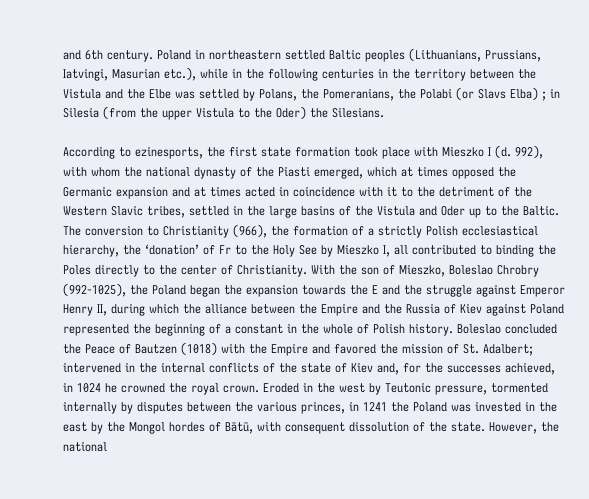and 6th century. Poland in northeastern settled Baltic peoples (Lithuanians, Prussians, Iatvingi, Masurian etc.), while in the following centuries in the territory between the Vistula and the Elbe was settled by Polans, the Pomeranians, the Polabi (or Slavs Elba) ; in Silesia (from the upper Vistula to the Oder) the Silesians.

According to ezinesports, the first state formation took place with Mieszko I (d. 992), with whom the national dynasty of the Piasti emerged, which at times opposed the Germanic expansion and at times acted in coincidence with it to the detriment of the Western Slavic tribes, settled in the large basins of the Vistula and Oder up to the Baltic. The conversion to Christianity (966), the formation of a strictly Polish ecclesiastical hierarchy, the ‘donation’ of Fr to the Holy See by Mieszko I, all contributed to binding the Poles directly to the center of Christianity. With the son of Mieszko, Boleslao Chrobry (992-1025), the Poland began the expansion towards the E and the struggle against Emperor Henry II, during which the alliance between the Empire and the Russia of Kiev against Poland represented the beginning of a constant in the whole of Polish history. Boleslao concluded the Peace of Bautzen (1018) with the Empire and favored the mission of St. Adalbert; intervened in the internal conflicts of the state of Kiev and, for the successes achieved, in 1024 he crowned the royal crown. Eroded in the west by Teutonic pressure, tormented internally by disputes between the various princes, in 1241 the Poland was invested in the east by the Mongol hordes of Bātū, with consequent dissolution of the state. However, the national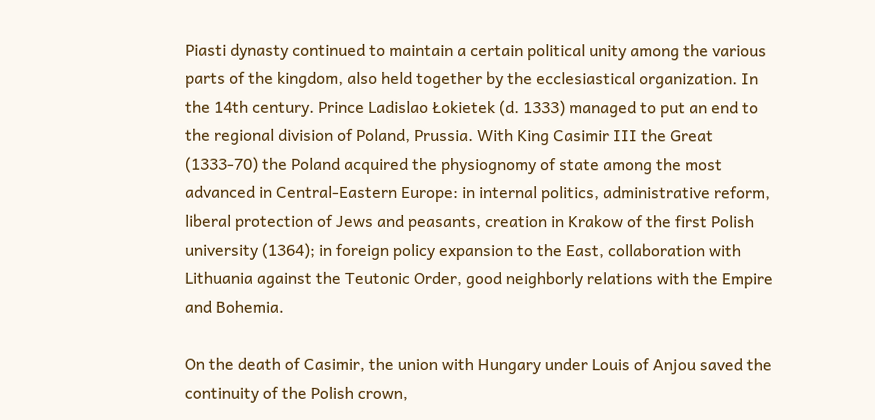Piasti dynasty continued to maintain a certain political unity among the various parts of the kingdom, also held together by the ecclesiastical organization. In the 14th century. Prince Ladislao Łokietek (d. 1333) managed to put an end to the regional division of Poland, Prussia. With King Casimir III the Great (1333-70) the Poland acquired the physiognomy of state among the most advanced in Central-Eastern Europe: in internal politics, administrative reform, liberal protection of Jews and peasants, creation in Krakow of the first Polish university (1364); in foreign policy expansion to the East, collaboration with Lithuania against the Teutonic Order, good neighborly relations with the Empire and Bohemia.

On the death of Casimir, the union with Hungary under Louis of Anjou saved the continuity of the Polish crown,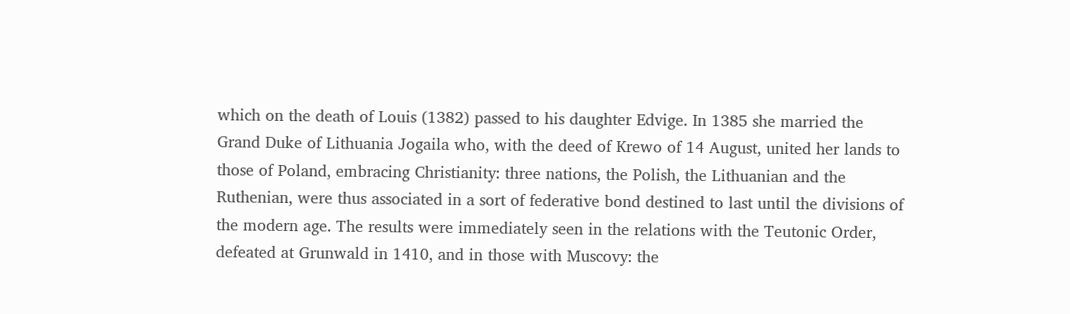which on the death of Louis (1382) passed to his daughter Edvige. In 1385 she married the Grand Duke of Lithuania Jogaila who, with the deed of Krewo of 14 August, united her lands to those of Poland, embracing Christianity: three nations, the Polish, the Lithuanian and the Ruthenian, were thus associated in a sort of federative bond destined to last until the divisions of the modern age. The results were immediately seen in the relations with the Teutonic Order, defeated at Grunwald in 1410, and in those with Muscovy: the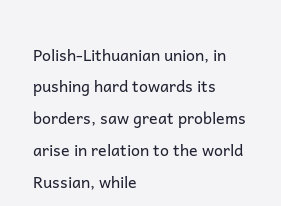Polish-Lithuanian union, in pushing hard towards its borders, saw great problems arise in relation to the world Russian, while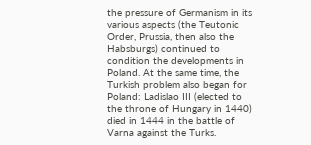the pressure of Germanism in its various aspects (the Teutonic Order, Prussia, then also the Habsburgs) continued to condition the developments in Poland. At the same time, the Turkish problem also began for Poland: Ladislao III (elected to the throne of Hungary in 1440) died in 1444 in the battle of Varna against the Turks.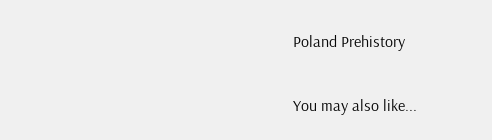Poland Prehistory

You may also like...